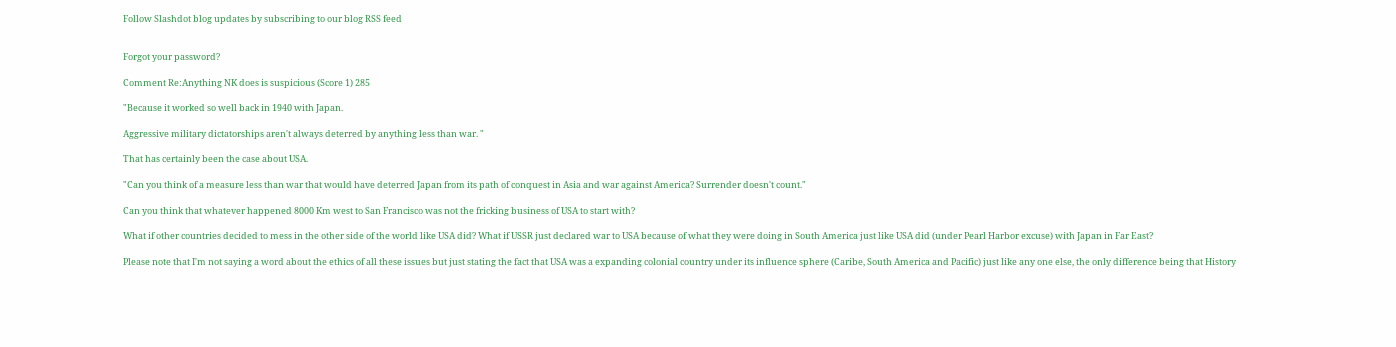Follow Slashdot blog updates by subscribing to our blog RSS feed


Forgot your password?

Comment Re:Anything NK does is suspicious (Score 1) 285

"Because it worked so well back in 1940 with Japan.

Aggressive military dictatorships aren't always deterred by anything less than war. "

That has certainly been the case about USA.

"Can you think of a measure less than war that would have deterred Japan from its path of conquest in Asia and war against America? Surrender doesn't count."

Can you think that whatever happened 8000 Km west to San Francisco was not the fricking business of USA to start with?

What if other countries decided to mess in the other side of the world like USA did? What if USSR just declared war to USA because of what they were doing in South America just like USA did (under Pearl Harbor excuse) with Japan in Far East?

Please note that I'm not saying a word about the ethics of all these issues but just stating the fact that USA was a expanding colonial country under its influence sphere (Caribe, South America and Pacific) just like any one else, the only difference being that History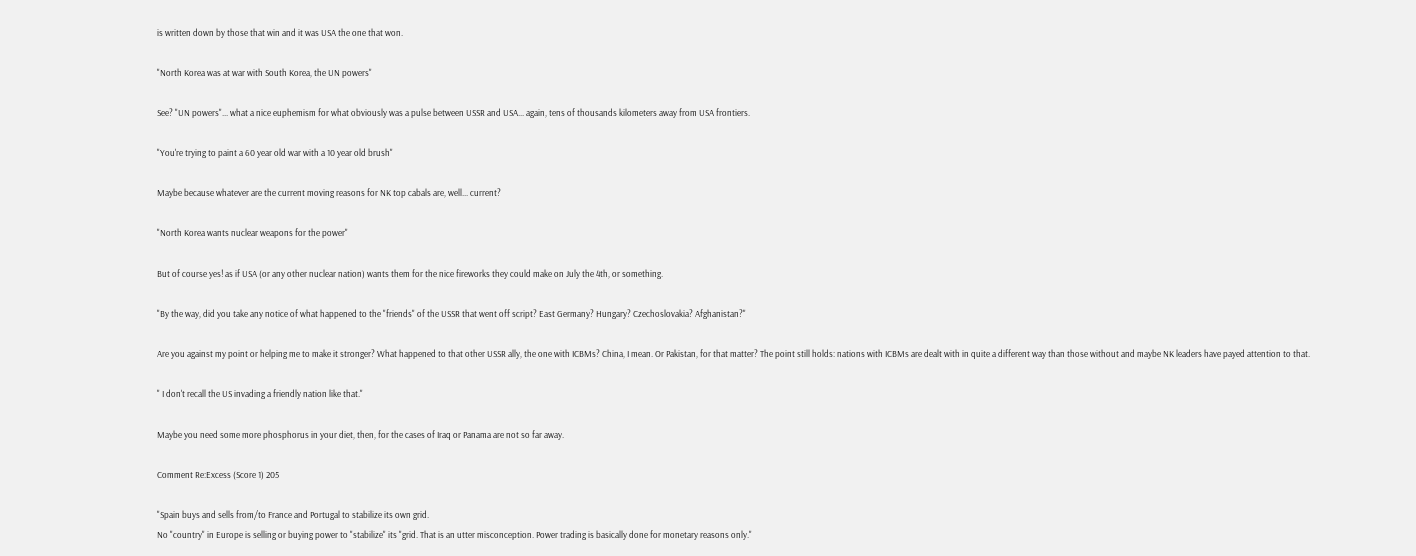is written down by those that win and it was USA the one that won.

"North Korea was at war with South Korea, the UN powers"

See? "UN powers"... what a nice euphemism for what obviously was a pulse between USSR and USA... again, tens of thousands kilometers away from USA frontiers.

"You're trying to paint a 60 year old war with a 10 year old brush"

Maybe because whatever are the current moving reasons for NK top cabals are, well... current?

"North Korea wants nuclear weapons for the power"

But of course yes! as if USA (or any other nuclear nation) wants them for the nice fireworks they could make on July the 4th, or something.

"By the way, did you take any notice of what happened to the "friends" of the USSR that went off script? East Germany? Hungary? Czechoslovakia? Afghanistan?"

Are you against my point or helping me to make it stronger? What happened to that other USSR ally, the one with ICBMs? China, I mean. Or Pakistan, for that matter? The point still holds: nations with ICBMs are dealt with in quite a different way than those without and maybe NK leaders have payed attention to that.

" I don't recall the US invading a friendly nation like that."

Maybe you need some more phosphorus in your diet, then, for the cases of Iraq or Panama are not so far away.

Comment Re:Excess (Score 1) 205

"Spain buys and sells from/to France and Portugal to stabilize its own grid.
No "country" in Europe is selling or buying power to "stabilize" its "grid. That is an utter misconception. Power trading is basically done for monetary reasons only."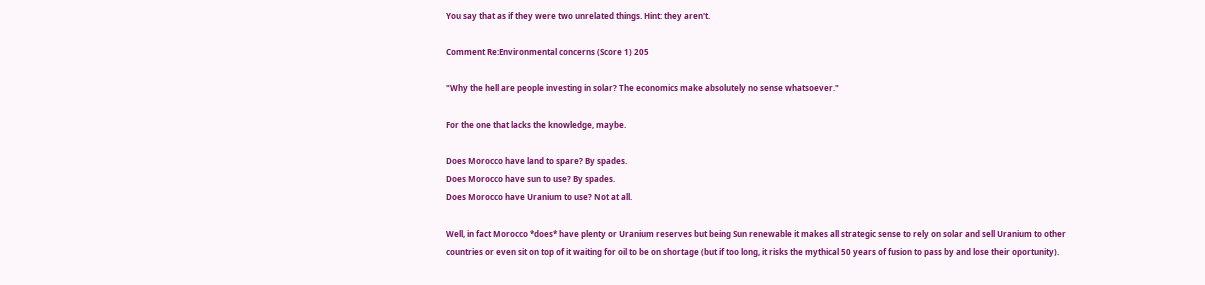You say that as if they were two unrelated things. Hint: they aren't.

Comment Re:Environmental concerns (Score 1) 205

"Why the hell are people investing in solar? The economics make absolutely no sense whatsoever."

For the one that lacks the knowledge, maybe.

Does Morocco have land to spare? By spades.
Does Morocco have sun to use? By spades.
Does Morocco have Uranium to use? Not at all.

Well, in fact Morocco *does* have plenty or Uranium reserves but being Sun renewable it makes all strategic sense to rely on solar and sell Uranium to other countries or even sit on top of it waiting for oil to be on shortage (but if too long, it risks the mythical 50 years of fusion to pass by and lose their oportunity).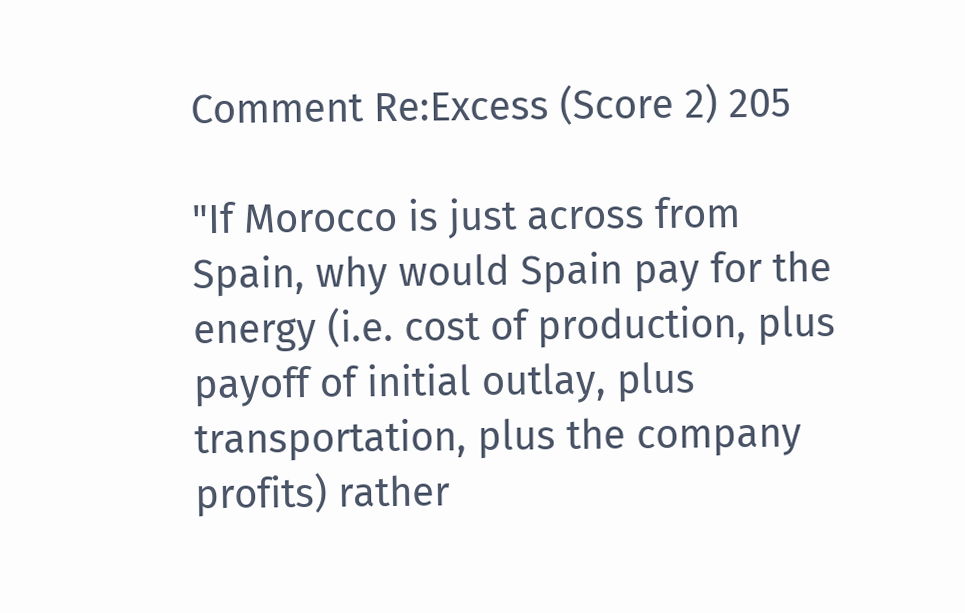Comment Re:Excess (Score 2) 205

"If Morocco is just across from Spain, why would Spain pay for the energy (i.e. cost of production, plus payoff of initial outlay, plus transportation, plus the company profits) rather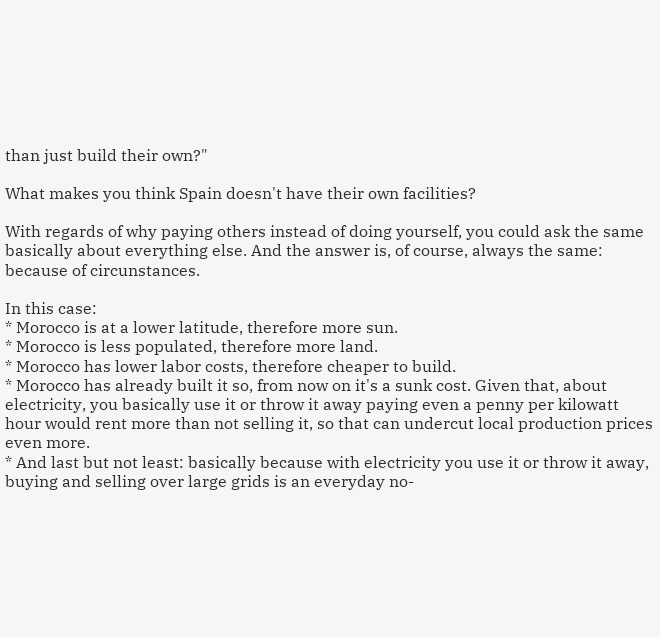than just build their own?"

What makes you think Spain doesn't have their own facilities?

With regards of why paying others instead of doing yourself, you could ask the same basically about everything else. And the answer is, of course, always the same: because of circunstances.

In this case:
* Morocco is at a lower latitude, therefore more sun.
* Morocco is less populated, therefore more land.
* Morocco has lower labor costs, therefore cheaper to build.
* Morocco has already built it so, from now on it's a sunk cost. Given that, about electricity, you basically use it or throw it away paying even a penny per kilowatt hour would rent more than not selling it, so that can undercut local production prices even more.
* And last but not least: basically because with electricity you use it or throw it away, buying and selling over large grids is an everyday no-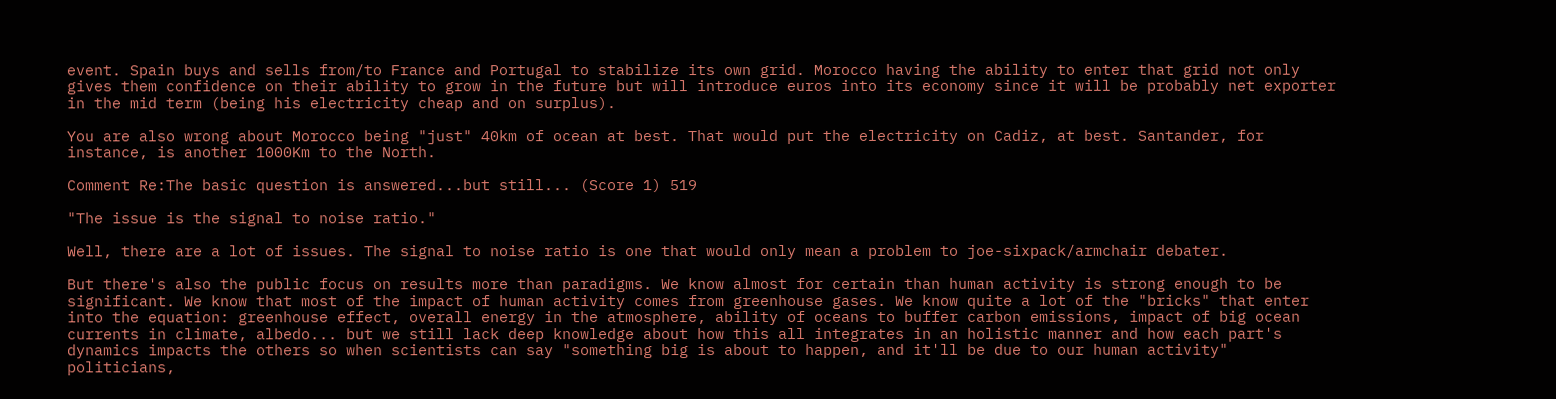event. Spain buys and sells from/to France and Portugal to stabilize its own grid. Morocco having the ability to enter that grid not only gives them confidence on their ability to grow in the future but will introduce euros into its economy since it will be probably net exporter in the mid term (being his electricity cheap and on surplus).

You are also wrong about Morocco being "just" 40km of ocean at best. That would put the electricity on Cadiz, at best. Santander, for instance, is another 1000Km to the North.

Comment Re:The basic question is answered...but still... (Score 1) 519

"The issue is the signal to noise ratio."

Well, there are a lot of issues. The signal to noise ratio is one that would only mean a problem to joe-sixpack/armchair debater.

But there's also the public focus on results more than paradigms. We know almost for certain than human activity is strong enough to be significant. We know that most of the impact of human activity comes from greenhouse gases. We know quite a lot of the "bricks" that enter into the equation: greenhouse effect, overall energy in the atmosphere, ability of oceans to buffer carbon emissions, impact of big ocean currents in climate, albedo... but we still lack deep knowledge about how this all integrates in an holistic manner and how each part's dynamics impacts the others so when scientists can say "something big is about to happen, and it'll be due to our human activity" politicians,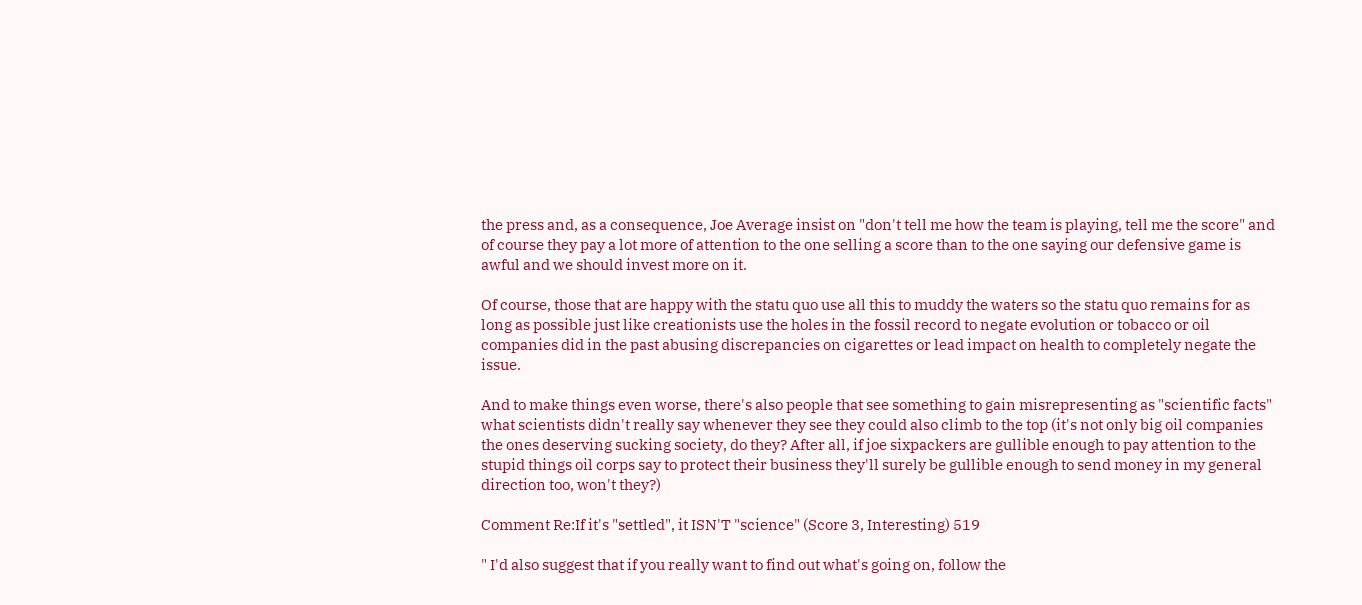the press and, as a consequence, Joe Average insist on "don't tell me how the team is playing, tell me the score" and of course they pay a lot more of attention to the one selling a score than to the one saying our defensive game is awful and we should invest more on it.

Of course, those that are happy with the statu quo use all this to muddy the waters so the statu quo remains for as long as possible just like creationists use the holes in the fossil record to negate evolution or tobacco or oil companies did in the past abusing discrepancies on cigarettes or lead impact on health to completely negate the issue.

And to make things even worse, there's also people that see something to gain misrepresenting as "scientific facts" what scientists didn't really say whenever they see they could also climb to the top (it's not only big oil companies the ones deserving sucking society, do they? After all, if joe sixpackers are gullible enough to pay attention to the stupid things oil corps say to protect their business they'll surely be gullible enough to send money in my general direction too, won't they?)

Comment Re:If it's "settled", it ISN'T "science" (Score 3, Interesting) 519

" I'd also suggest that if you really want to find out what's going on, follow the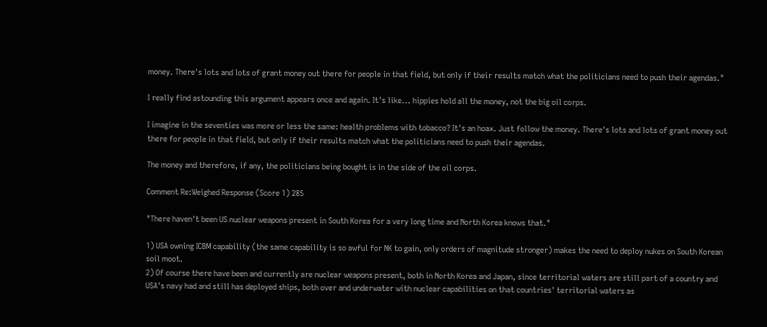money. There's lots and lots of grant money out there for people in that field, but only if their results match what the politicians need to push their agendas."

I really find astounding this argument appears once and again. It's like... hippies hold all the money, not the big oil corps.

I imagine in the seventies was more or less the same: health problems with tobacco? It's an hoax. Just follow the money. There's lots and lots of grant money out there for people in that field, but only if their results match what the politicians need to push their agendas.

The money and therefore, if any, the politicians being bought is in the side of the oil corps.

Comment Re:Weighed Response (Score 1) 285

"There haven't been US nuclear weapons present in South Korea for a very long time and North Korea knows that."

1) USA owning ICBM capability (the same capability is so awful for NK to gain, only orders of magnitude stronger) makes the need to deploy nukes on South Korean soil moot.
2) Of course there have been and currently are nuclear weapons present, both in North Korea and Japan, since territorial waters are still part of a country and USA's navy had and still has deployed ships, both over and underwater with nuclear capabilities on that countries' territorial waters as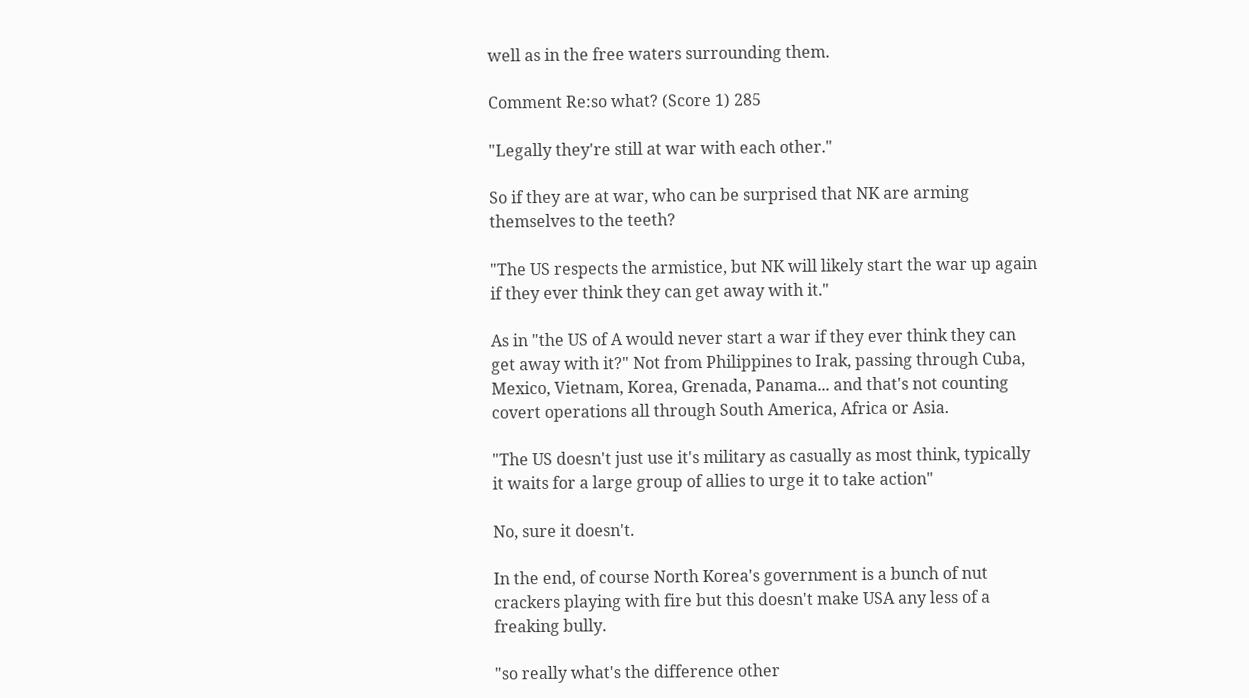well as in the free waters surrounding them.

Comment Re:so what? (Score 1) 285

"Legally they're still at war with each other."

So if they are at war, who can be surprised that NK are arming themselves to the teeth?

"The US respects the armistice, but NK will likely start the war up again if they ever think they can get away with it."

As in "the US of A would never start a war if they ever think they can get away with it?" Not from Philippines to Irak, passing through Cuba, Mexico, Vietnam, Korea, Grenada, Panama... and that's not counting covert operations all through South America, Africa or Asia.

"The US doesn't just use it's military as casually as most think, typically it waits for a large group of allies to urge it to take action"

No, sure it doesn't.

In the end, of course North Korea's government is a bunch of nut crackers playing with fire but this doesn't make USA any less of a freaking bully.

"so really what's the difference other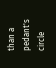than a pedant's circle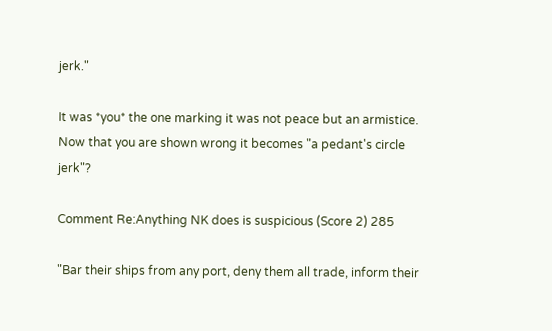jerk."

It was *you* the one marking it was not peace but an armistice. Now that you are shown wrong it becomes "a pedant's circle jerk"?

Comment Re:Anything NK does is suspicious (Score 2) 285

"Bar their ships from any port, deny them all trade, inform their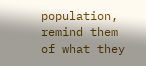population, remind them of what they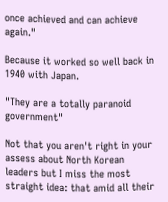once achieved and can achieve again."

Because it worked so well back in 1940 with Japan.

"They are a totally paranoid government"

Not that you aren't right in your assess about North Korean leaders but I miss the most straight idea: that amid all their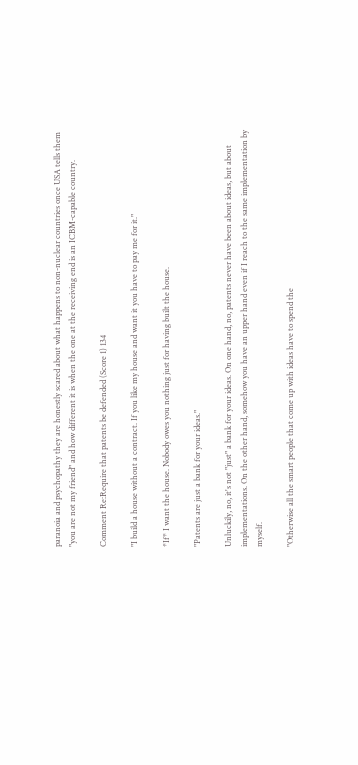paranoia and psychopathy they are honestly scared about what happens to non-nuclear countries once USA tells them "you are not my friend" and how different it is when the one at the receiving end is an ICBM-capable country.

Comment Re:Require that patents be defended (Score 1) 134

"I build a house without a contract. If you like my house and want it you have to pay me for it."

*If* I want the house. Nobody owes you nothing just for having built the house.

"Patents are just a bank for your ideas."

Unluckily, no, it's not "just" a bank for your ideas. On one hand, no, patents never have been about ideas, but about implementations. On the other hand, somehow you have an upper hand even if I reach to the same implementation by myself.

"Otherwise all the smart people that come up with ideas have to spend the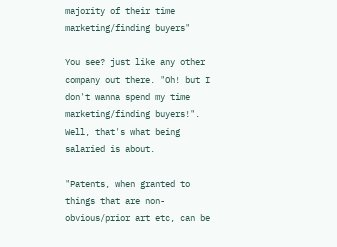majority of their time marketing/finding buyers"

You see? just like any other company out there. "Oh! but I don't wanna spend my time marketing/finding buyers!". Well, that's what being salaried is about.

"Patents, when granted to things that are non-obvious/prior art etc, can be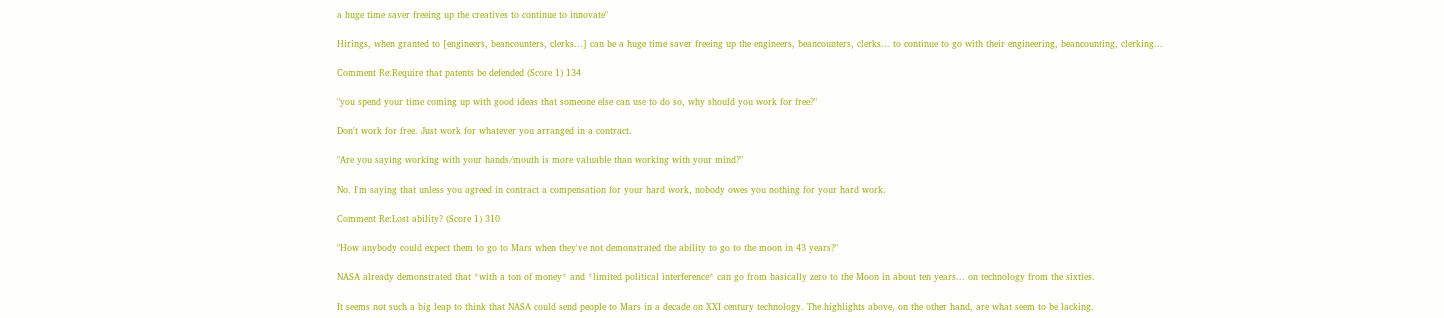a huge time saver freeing up the creatives to continue to innovate"

Hirings, when granted to [engineers, beancounters, clerks...] can be a huge time saver freeing up the engineers, beancounters, clerks... to continue to go with their engineering, beancounting, clerking...

Comment Re:Require that patents be defended (Score 1) 134

"you spend your time coming up with good ideas that someone else can use to do so, why should you work for free?"

Don't work for free. Just work for whatever you arranged in a contract.

"Are you saying working with your hands/mouth is more valuable than working with your mind?"

No. I'm saying that unless you agreed in contract a compensation for your hard work, nobody owes you nothing for your hard work.

Comment Re:Lost ability? (Score 1) 310

"How anybody could expect them to go to Mars when they've not demonstrated the ability to go to the moon in 43 years?"

NASA already demonstrated that *with a ton of money* and *limited political interference* can go from basically zero to the Moon in about ten years... on technology from the sixties.

It seems not such a big leap to think that NASA could send people to Mars in a decade on XXI century technology. The highlights above, on the other hand, are what seem to be lacking.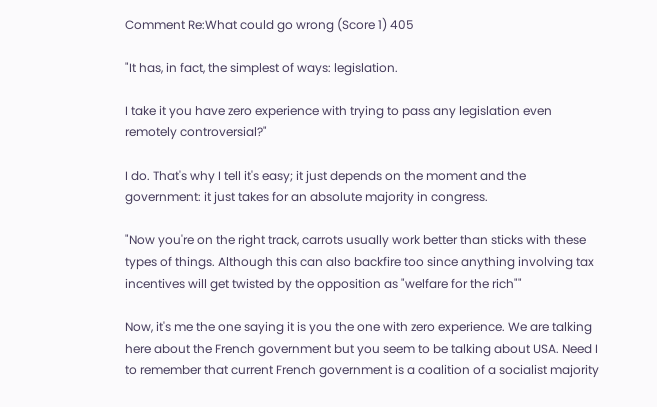Comment Re:What could go wrong (Score 1) 405

"It has, in fact, the simplest of ways: legislation.

I take it you have zero experience with trying to pass any legislation even remotely controversial?"

I do. That's why I tell it's easy; it just depends on the moment and the government: it just takes for an absolute majority in congress.

"Now you're on the right track, carrots usually work better than sticks with these types of things. Although this can also backfire too since anything involving tax incentives will get twisted by the opposition as "welfare for the rich""

Now, it's me the one saying it is you the one with zero experience. We are talking here about the French government but you seem to be talking about USA. Need I to remember that current French government is a coalition of a socialist majority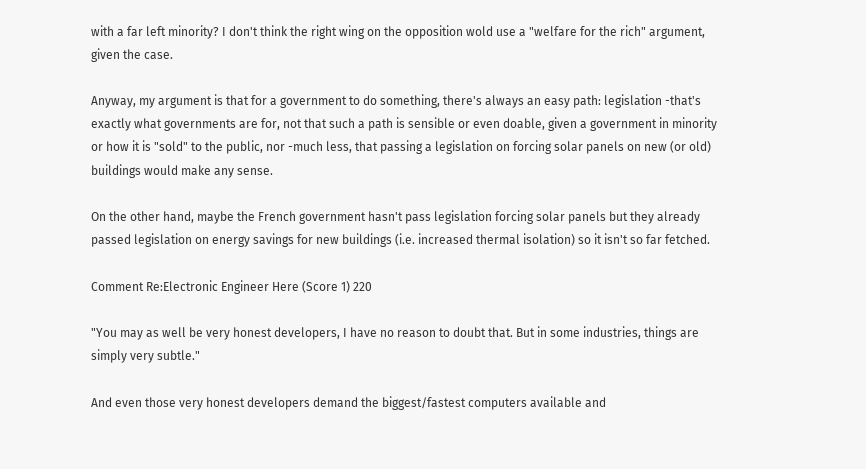with a far left minority? I don't think the right wing on the opposition wold use a "welfare for the rich" argument, given the case.

Anyway, my argument is that for a government to do something, there's always an easy path: legislation -that's exactly what governments are for, not that such a path is sensible or even doable, given a government in minority or how it is "sold" to the public, nor -much less, that passing a legislation on forcing solar panels on new (or old) buildings would make any sense.

On the other hand, maybe the French government hasn't pass legislation forcing solar panels but they already passed legislation on energy savings for new buildings (i.e. increased thermal isolation) so it isn't so far fetched.

Comment Re:Electronic Engineer Here (Score 1) 220

"You may as well be very honest developers, I have no reason to doubt that. But in some industries, things are simply very subtle."

And even those very honest developers demand the biggest/fastest computers available and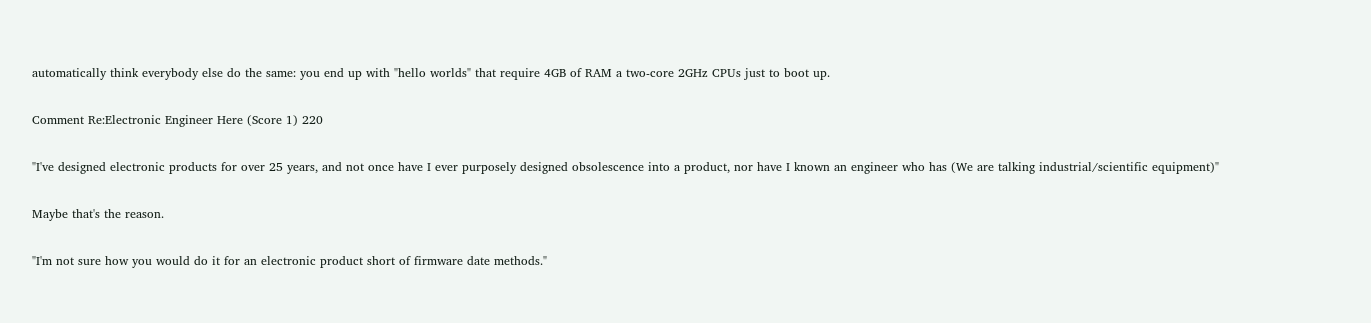automatically think everybody else do the same: you end up with "hello worlds" that require 4GB of RAM a two-core 2GHz CPUs just to boot up.

Comment Re:Electronic Engineer Here (Score 1) 220

"I've designed electronic products for over 25 years, and not once have I ever purposely designed obsolescence into a product, nor have I known an engineer who has (We are talking industrial/scientific equipment)"

Maybe that's the reason.

"I'm not sure how you would do it for an electronic product short of firmware date methods."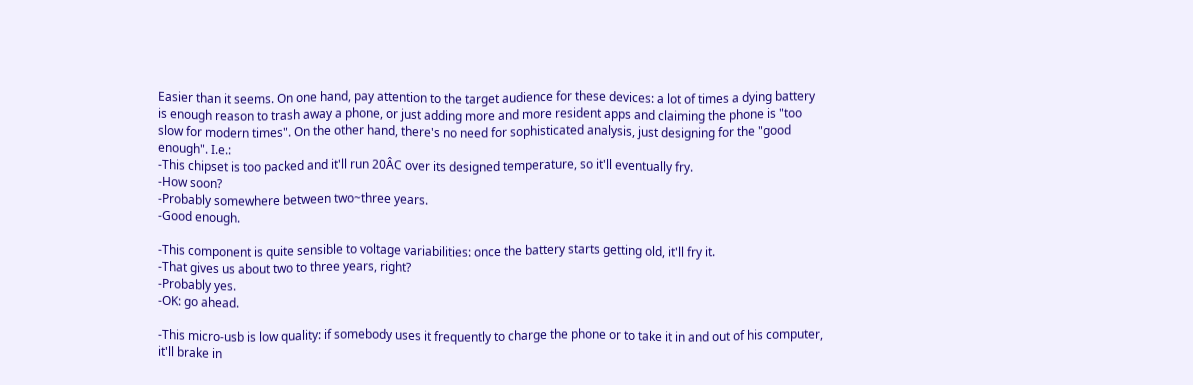Easier than it seems. On one hand, pay attention to the target audience for these devices: a lot of times a dying battery is enough reason to trash away a phone, or just adding more and more resident apps and claiming the phone is "too slow for modern times". On the other hand, there's no need for sophisticated analysis, just designing for the "good enough". I.e.:
-This chipset is too packed and it'll run 20ÂC over its designed temperature, so it'll eventually fry.
-How soon?
-Probably somewhere between two~three years.
-Good enough.

-This component is quite sensible to voltage variabilities: once the battery starts getting old, it'll fry it.
-That gives us about two to three years, right?
-Probably yes.
-OK: go ahead.

-This micro-usb is low quality: if somebody uses it frequently to charge the phone or to take it in and out of his computer, it'll brake in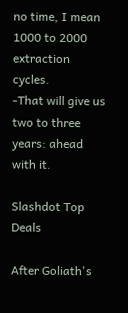no time, I mean 1000 to 2000 extraction cycles.
-That will give us two to three years: ahead with it.

Slashdot Top Deals

After Goliath's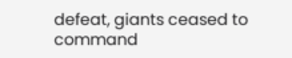defeat, giants ceased to command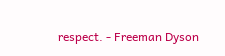respect. - Freeman Dyson